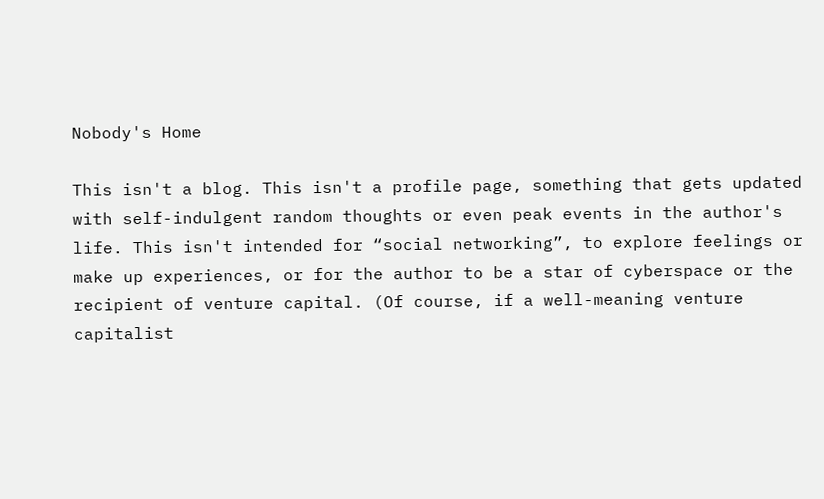Nobody's Home

This isn't a blog. This isn't a profile page, something that gets updated with self-indulgent random thoughts or even peak events in the author's life. This isn't intended for “social networking”, to explore feelings or make up experiences, or for the author to be a star of cyberspace or the recipient of venture capital. (Of course, if a well-meaning venture capitalist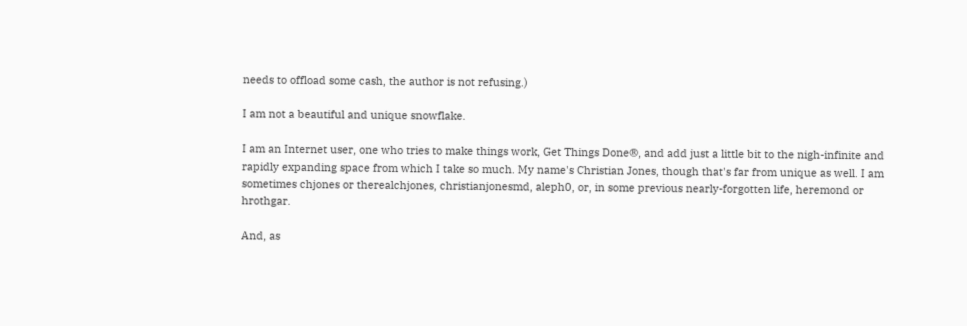needs to offload some cash, the author is not refusing.)

I am not a beautiful and unique snowflake.

I am an Internet user, one who tries to make things work, Get Things Done®, and add just a little bit to the nigh-infinite and rapidly expanding space from which I take so much. My name's Christian Jones, though that's far from unique as well. I am sometimes chjones or therealchjones, christianjonesmd, aleph0, or, in some previous nearly-forgotten life, heremond or hrothgar.

And, as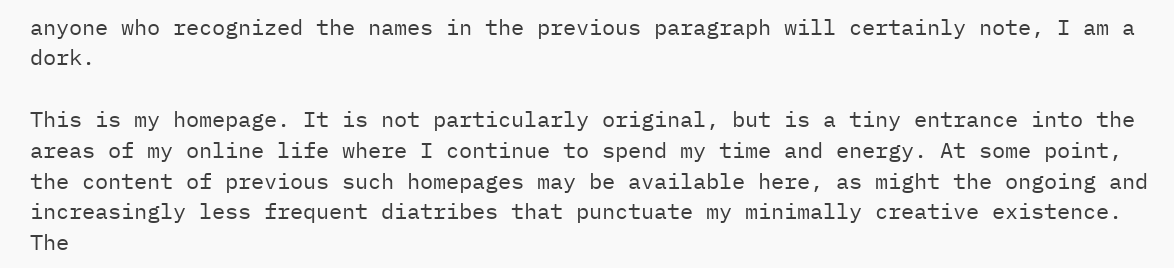anyone who recognized the names in the previous paragraph will certainly note, I am a dork.

This is my homepage. It is not particularly original, but is a tiny entrance into the areas of my online life where I continue to spend my time and energy. At some point, the content of previous such homepages may be available here, as might the ongoing and increasingly less frequent diatribes that punctuate my minimally creative existence. The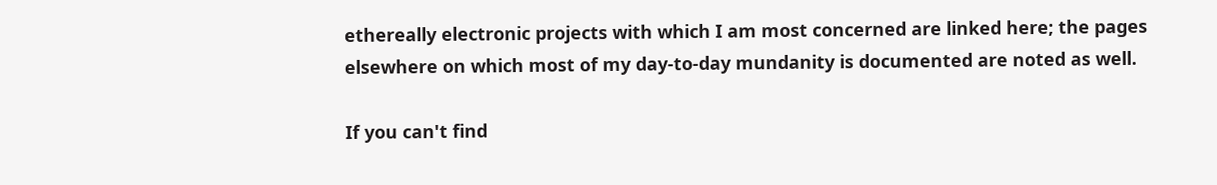ethereally electronic projects with which I am most concerned are linked here; the pages elsewhere on which most of my day-to-day mundanity is documented are noted as well.

If you can't find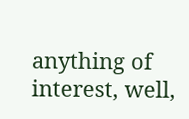anything of interest, well,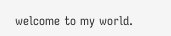welcome to my world.